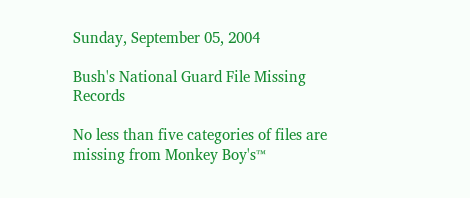Sunday, September 05, 2004

Bush's National Guard File Missing Records

No less than five categories of files are missing from Monkey Boy's™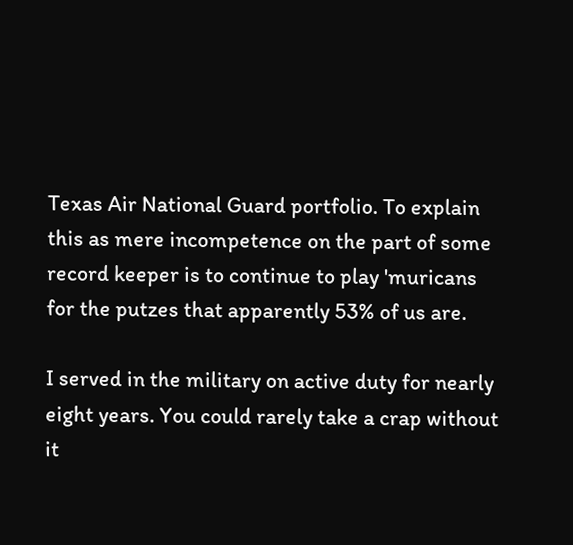Texas Air National Guard portfolio. To explain this as mere incompetence on the part of some record keeper is to continue to play 'muricans for the putzes that apparently 53% of us are.

I served in the military on active duty for nearly eight years. You could rarely take a crap without it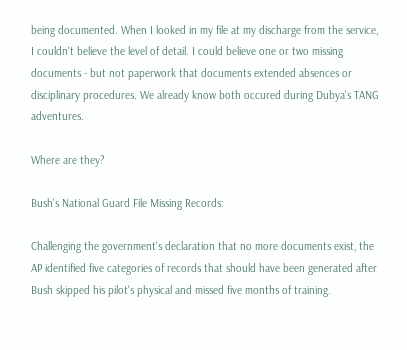being documented. When I looked in my file at my discharge from the service, I couldn't believe the level of detail. I could believe one or two missing documents - but not paperwork that documents extended absences or disciplinary procedures. We already know both occured during Dubya's TANG adventures.

Where are they?

Bush's National Guard File Missing Records:

Challenging the government's declaration that no more documents exist, the AP identified five categories of records that should have been generated after Bush skipped his pilot's physical and missed five months of training.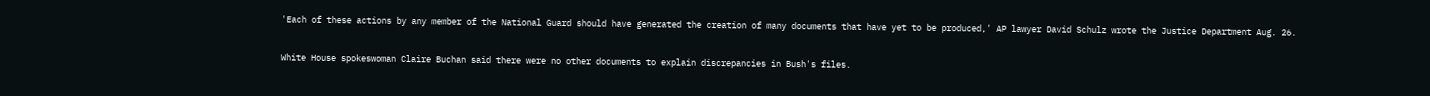'Each of these actions by any member of the National Guard should have generated the creation of many documents that have yet to be produced,' AP lawyer David Schulz wrote the Justice Department Aug. 26.

White House spokeswoman Claire Buchan said there were no other documents to explain discrepancies in Bush's files.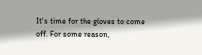It's time for the gloves to come off. For some reason,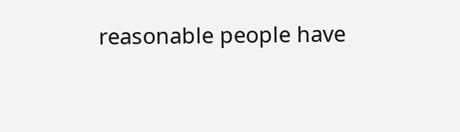reasonable people have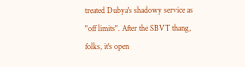treated Dubya's shadowy service as "off limits". After the SBVT thang, folks, it's open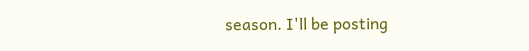season. I'll be posting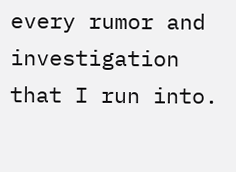every rumor and investigation that I run into.